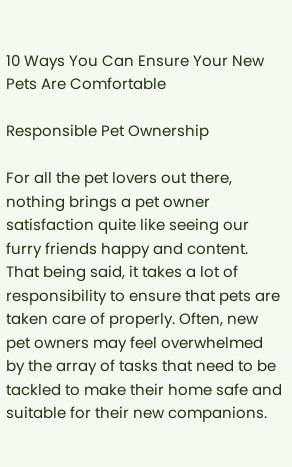10 Ways You Can Ensure Your New Pets Are Comfortable

Responsible Pet Ownership

For all the pet lovers out there, nothing brings a pet owner satisfaction quite like seeing our furry friends happy and content. That being said, it takes a lot of responsibility to ensure that pets are taken care of properly. Often, new pet owners may feel overwhelmed by the array of tasks that need to be tackled to make their home safe and suitable for their new companions.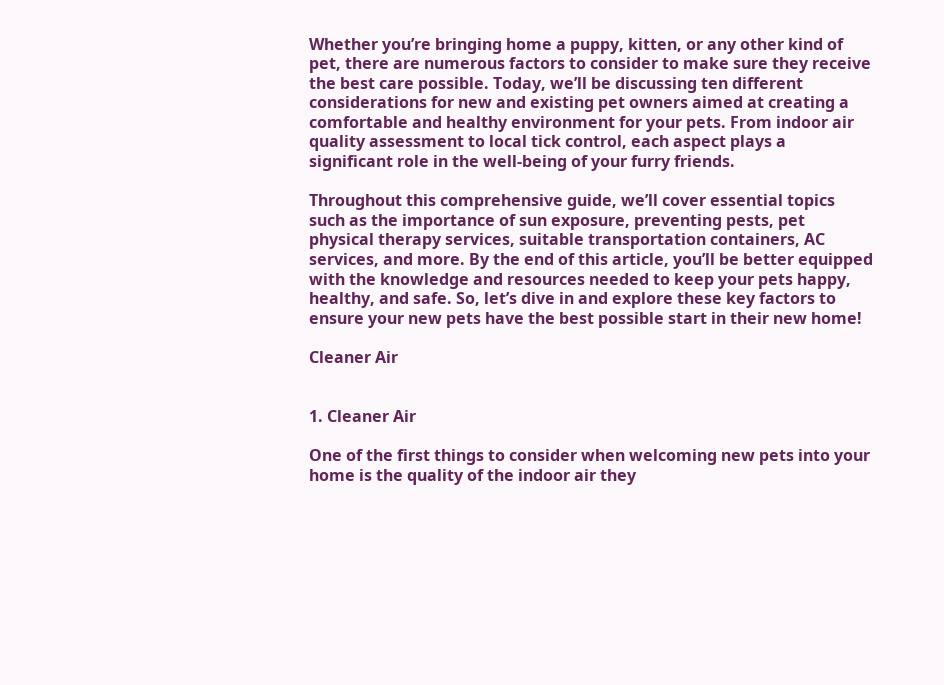Whether you’re bringing home a puppy, kitten, or any other kind of pet, there are numerous factors to consider to make sure they receive the best care possible. Today, we’ll be discussing ten different considerations for new and existing pet owners aimed at creating a comfortable and healthy environment for your pets. From indoor air quality assessment to local tick control, each aspect plays a significant role in the well-being of your furry friends.

Throughout this comprehensive guide, we’ll cover essential topics such as the importance of sun exposure, preventing pests, pet physical therapy services, suitable transportation containers, AC services, and more. By the end of this article, you’ll be better equipped with the knowledge and resources needed to keep your pets happy, healthy, and safe. So, let’s dive in and explore these key factors to ensure your new pets have the best possible start in their new home!

Cleaner Air


1. Cleaner Air

One of the first things to consider when welcoming new pets into your home is the quality of the indoor air they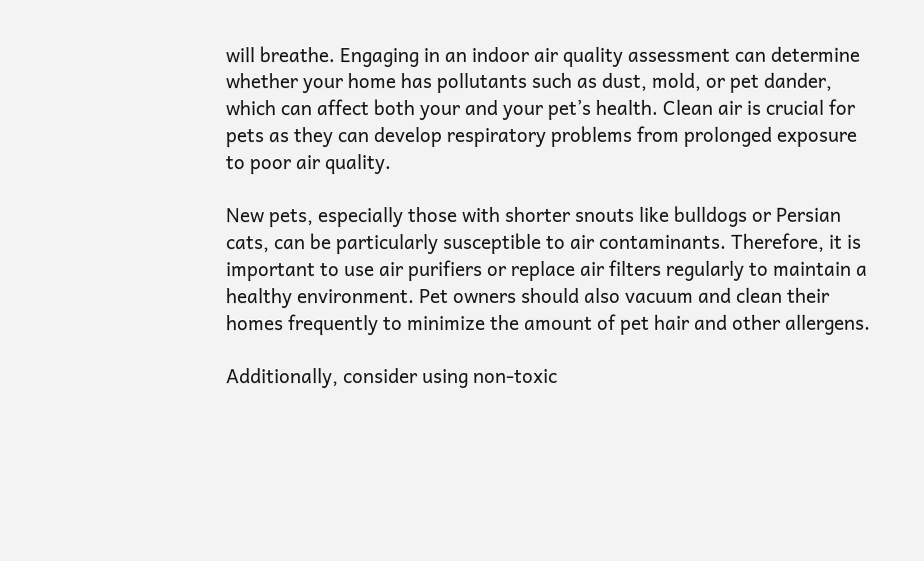will breathe. Engaging in an indoor air quality assessment can determine whether your home has pollutants such as dust, mold, or pet dander, which can affect both your and your pet’s health. Clean air is crucial for pets as they can develop respiratory problems from prolonged exposure to poor air quality.

New pets, especially those with shorter snouts like bulldogs or Persian cats, can be particularly susceptible to air contaminants. Therefore, it is important to use air purifiers or replace air filters regularly to maintain a healthy environment. Pet owners should also vacuum and clean their homes frequently to minimize the amount of pet hair and other allergens.

Additionally, consider using non-toxic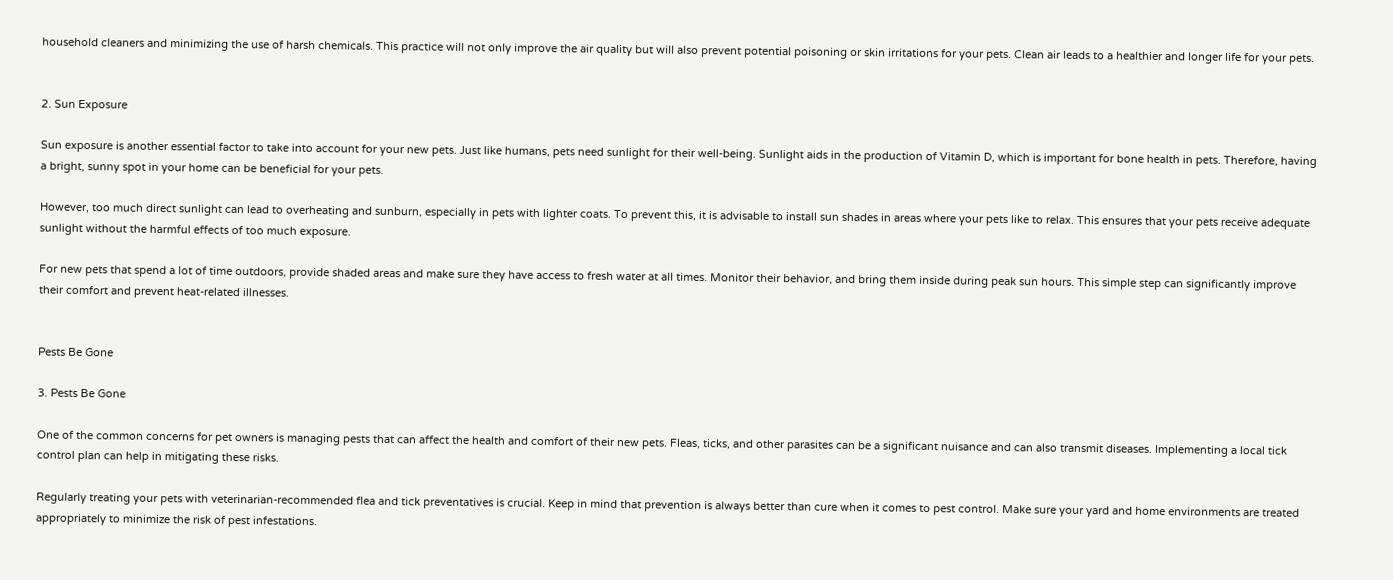household cleaners and minimizing the use of harsh chemicals. This practice will not only improve the air quality but will also prevent potential poisoning or skin irritations for your pets. Clean air leads to a healthier and longer life for your pets.


2. Sun Exposure

Sun exposure is another essential factor to take into account for your new pets. Just like humans, pets need sunlight for their well-being. Sunlight aids in the production of Vitamin D, which is important for bone health in pets. Therefore, having a bright, sunny spot in your home can be beneficial for your pets.

However, too much direct sunlight can lead to overheating and sunburn, especially in pets with lighter coats. To prevent this, it is advisable to install sun shades in areas where your pets like to relax. This ensures that your pets receive adequate sunlight without the harmful effects of too much exposure.

For new pets that spend a lot of time outdoors, provide shaded areas and make sure they have access to fresh water at all times. Monitor their behavior, and bring them inside during peak sun hours. This simple step can significantly improve their comfort and prevent heat-related illnesses.


Pests Be Gone

3. Pests Be Gone

One of the common concerns for pet owners is managing pests that can affect the health and comfort of their new pets. Fleas, ticks, and other parasites can be a significant nuisance and can also transmit diseases. Implementing a local tick control plan can help in mitigating these risks.

Regularly treating your pets with veterinarian-recommended flea and tick preventatives is crucial. Keep in mind that prevention is always better than cure when it comes to pest control. Make sure your yard and home environments are treated appropriately to minimize the risk of pest infestations.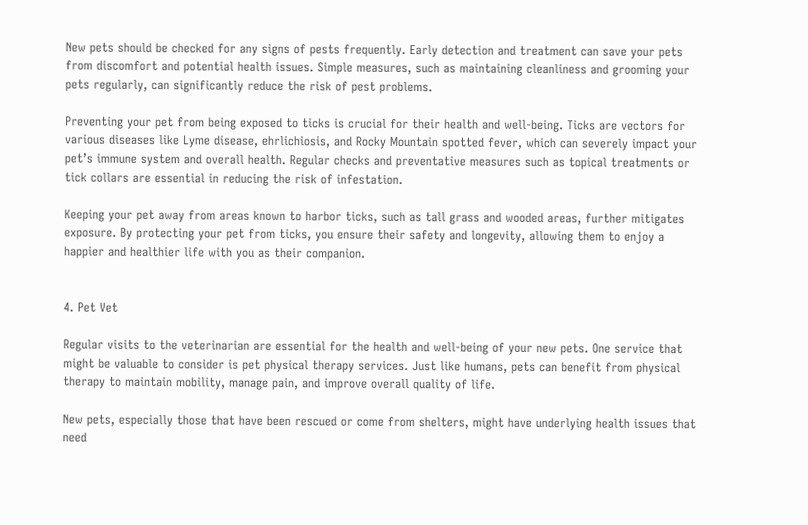New pets should be checked for any signs of pests frequently. Early detection and treatment can save your pets from discomfort and potential health issues. Simple measures, such as maintaining cleanliness and grooming your pets regularly, can significantly reduce the risk of pest problems.

Preventing your pet from being exposed to ticks is crucial for their health and well-being. Ticks are vectors for various diseases like Lyme disease, ehrlichiosis, and Rocky Mountain spotted fever, which can severely impact your pet’s immune system and overall health. Regular checks and preventative measures such as topical treatments or tick collars are essential in reducing the risk of infestation.

Keeping your pet away from areas known to harbor ticks, such as tall grass and wooded areas, further mitigates exposure. By protecting your pet from ticks, you ensure their safety and longevity, allowing them to enjoy a happier and healthier life with you as their companion.


4. Pet Vet

Regular visits to the veterinarian are essential for the health and well-being of your new pets. One service that might be valuable to consider is pet physical therapy services. Just like humans, pets can benefit from physical therapy to maintain mobility, manage pain, and improve overall quality of life.

New pets, especially those that have been rescued or come from shelters, might have underlying health issues that need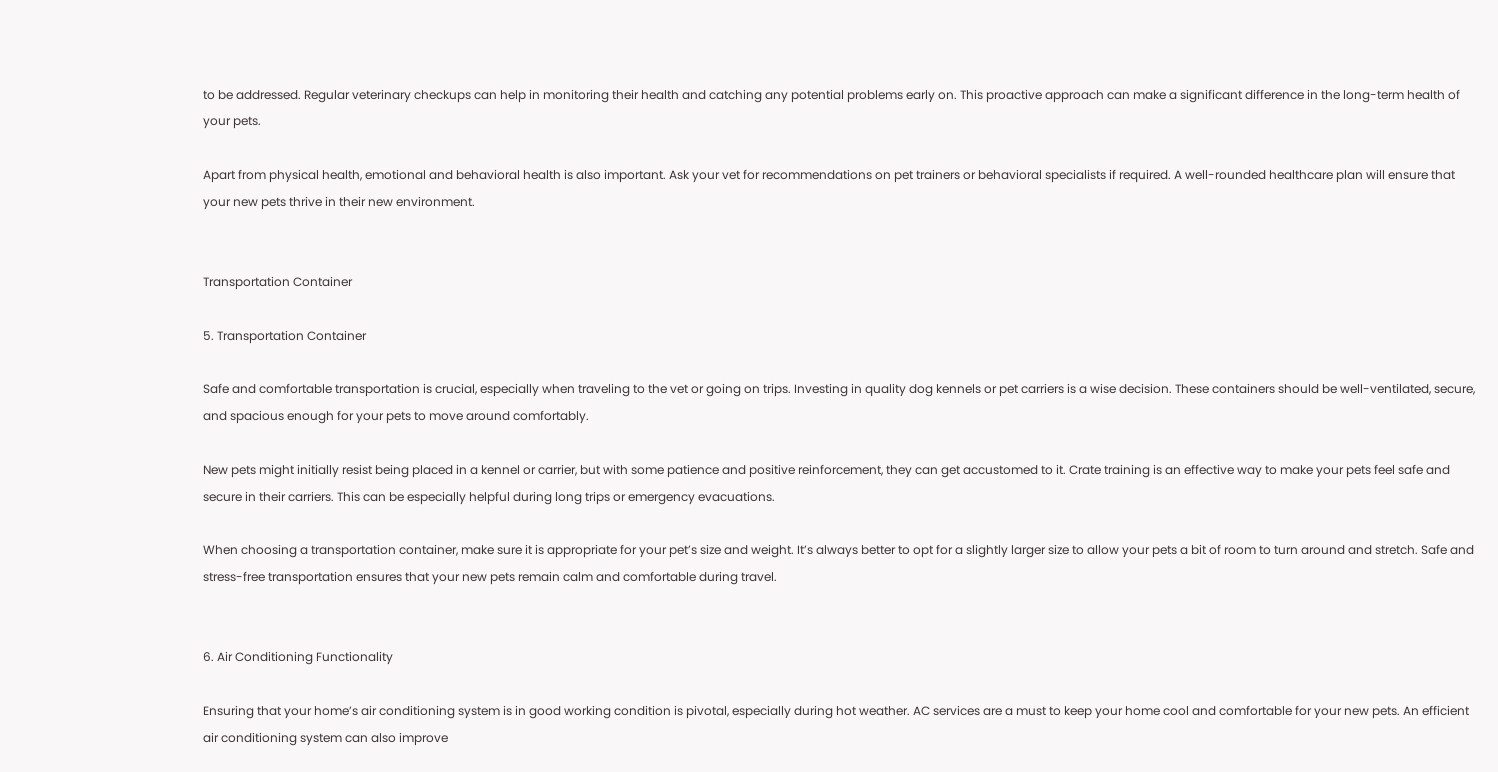to be addressed. Regular veterinary checkups can help in monitoring their health and catching any potential problems early on. This proactive approach can make a significant difference in the long-term health of your pets.

Apart from physical health, emotional and behavioral health is also important. Ask your vet for recommendations on pet trainers or behavioral specialists if required. A well-rounded healthcare plan will ensure that your new pets thrive in their new environment.


Transportation Container

5. Transportation Container

Safe and comfortable transportation is crucial, especially when traveling to the vet or going on trips. Investing in quality dog kennels or pet carriers is a wise decision. These containers should be well-ventilated, secure, and spacious enough for your pets to move around comfortably.

New pets might initially resist being placed in a kennel or carrier, but with some patience and positive reinforcement, they can get accustomed to it. Crate training is an effective way to make your pets feel safe and secure in their carriers. This can be especially helpful during long trips or emergency evacuations.

When choosing a transportation container, make sure it is appropriate for your pet’s size and weight. It’s always better to opt for a slightly larger size to allow your pets a bit of room to turn around and stretch. Safe and stress-free transportation ensures that your new pets remain calm and comfortable during travel.


6. Air Conditioning Functionality

Ensuring that your home’s air conditioning system is in good working condition is pivotal, especially during hot weather. AC services are a must to keep your home cool and comfortable for your new pets. An efficient air conditioning system can also improve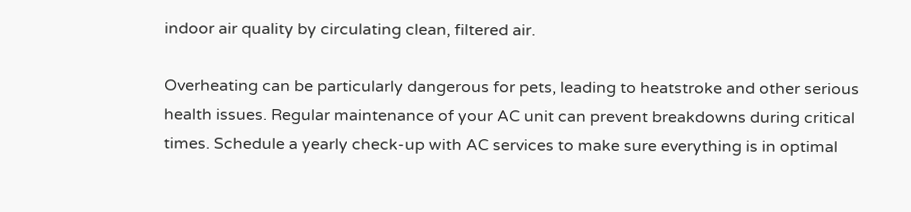indoor air quality by circulating clean, filtered air.

Overheating can be particularly dangerous for pets, leading to heatstroke and other serious health issues. Regular maintenance of your AC unit can prevent breakdowns during critical times. Schedule a yearly check-up with AC services to make sure everything is in optimal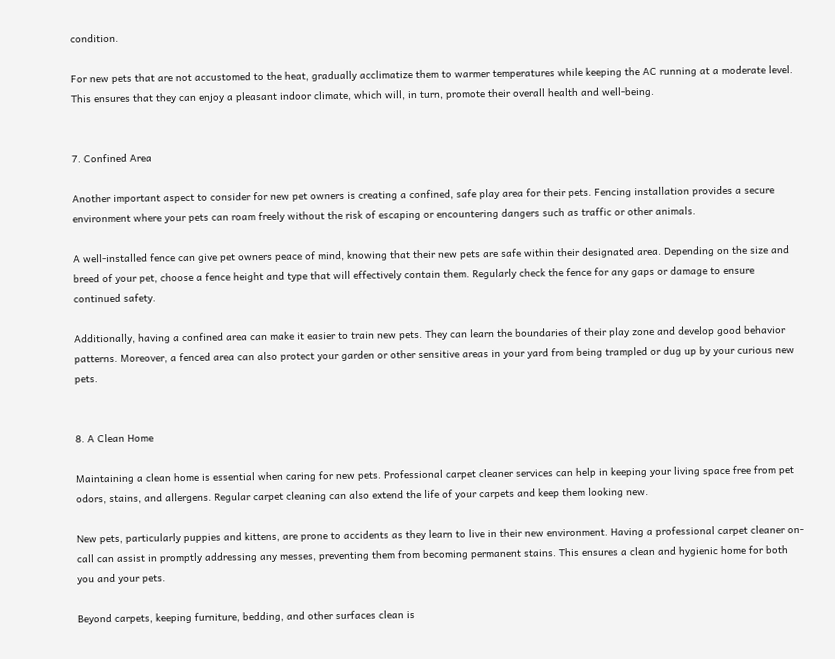condition.

For new pets that are not accustomed to the heat, gradually acclimatize them to warmer temperatures while keeping the AC running at a moderate level. This ensures that they can enjoy a pleasant indoor climate, which will, in turn, promote their overall health and well-being.


7. Confined Area

Another important aspect to consider for new pet owners is creating a confined, safe play area for their pets. Fencing installation provides a secure environment where your pets can roam freely without the risk of escaping or encountering dangers such as traffic or other animals.

A well-installed fence can give pet owners peace of mind, knowing that their new pets are safe within their designated area. Depending on the size and breed of your pet, choose a fence height and type that will effectively contain them. Regularly check the fence for any gaps or damage to ensure continued safety.

Additionally, having a confined area can make it easier to train new pets. They can learn the boundaries of their play zone and develop good behavior patterns. Moreover, a fenced area can also protect your garden or other sensitive areas in your yard from being trampled or dug up by your curious new pets.


8. A Clean Home

Maintaining a clean home is essential when caring for new pets. Professional carpet cleaner services can help in keeping your living space free from pet odors, stains, and allergens. Regular carpet cleaning can also extend the life of your carpets and keep them looking new.

New pets, particularly puppies and kittens, are prone to accidents as they learn to live in their new environment. Having a professional carpet cleaner on-call can assist in promptly addressing any messes, preventing them from becoming permanent stains. This ensures a clean and hygienic home for both you and your pets.

Beyond carpets, keeping furniture, bedding, and other surfaces clean is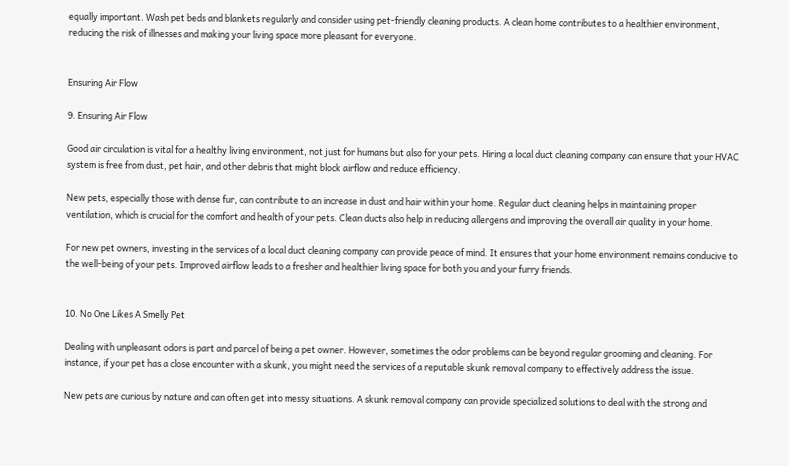equally important. Wash pet beds and blankets regularly and consider using pet-friendly cleaning products. A clean home contributes to a healthier environment, reducing the risk of illnesses and making your living space more pleasant for everyone.


Ensuring Air Flow

9. Ensuring Air Flow

Good air circulation is vital for a healthy living environment, not just for humans but also for your pets. Hiring a local duct cleaning company can ensure that your HVAC system is free from dust, pet hair, and other debris that might block airflow and reduce efficiency.

New pets, especially those with dense fur, can contribute to an increase in dust and hair within your home. Regular duct cleaning helps in maintaining proper ventilation, which is crucial for the comfort and health of your pets. Clean ducts also help in reducing allergens and improving the overall air quality in your home.

For new pet owners, investing in the services of a local duct cleaning company can provide peace of mind. It ensures that your home environment remains conducive to the well-being of your pets. Improved airflow leads to a fresher and healthier living space for both you and your furry friends.


10. No One Likes A Smelly Pet

Dealing with unpleasant odors is part and parcel of being a pet owner. However, sometimes the odor problems can be beyond regular grooming and cleaning. For instance, if your pet has a close encounter with a skunk, you might need the services of a reputable skunk removal company to effectively address the issue.

New pets are curious by nature and can often get into messy situations. A skunk removal company can provide specialized solutions to deal with the strong and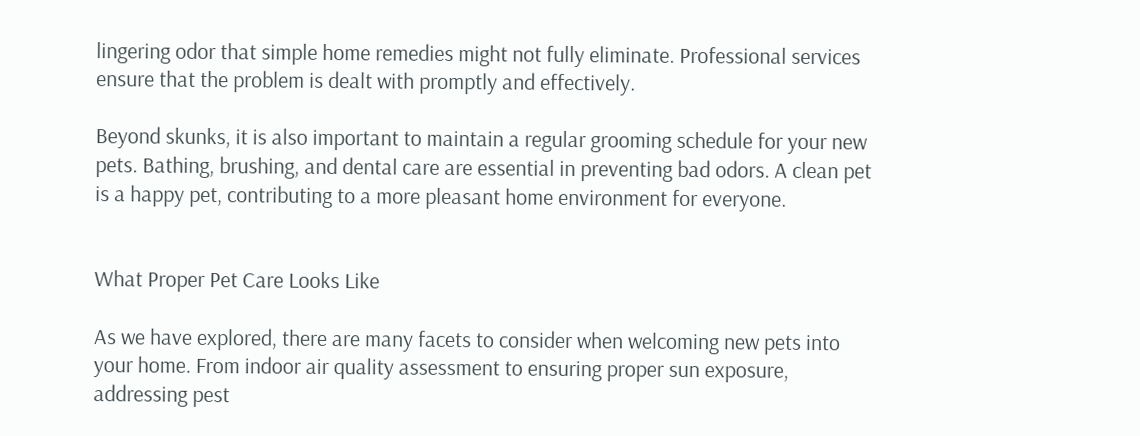lingering odor that simple home remedies might not fully eliminate. Professional services ensure that the problem is dealt with promptly and effectively.

Beyond skunks, it is also important to maintain a regular grooming schedule for your new pets. Bathing, brushing, and dental care are essential in preventing bad odors. A clean pet is a happy pet, contributing to a more pleasant home environment for everyone.


What Proper Pet Care Looks Like

As we have explored, there are many facets to consider when welcoming new pets into your home. From indoor air quality assessment to ensuring proper sun exposure, addressing pest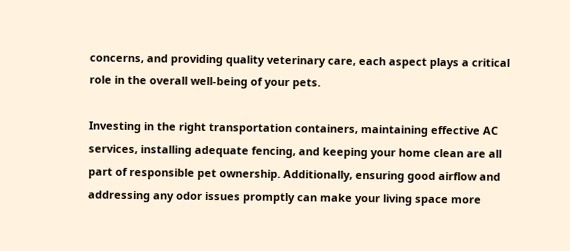concerns, and providing quality veterinary care, each aspect plays a critical role in the overall well-being of your pets.

Investing in the right transportation containers, maintaining effective AC services, installing adequate fencing, and keeping your home clean are all part of responsible pet ownership. Additionally, ensuring good airflow and addressing any odor issues promptly can make your living space more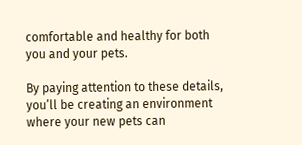comfortable and healthy for both you and your pets.

By paying attention to these details, you’ll be creating an environment where your new pets can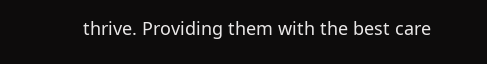thrive. Providing them with the best care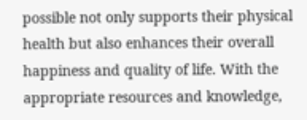possible not only supports their physical health but also enhances their overall happiness and quality of life. With the appropriate resources and knowledge,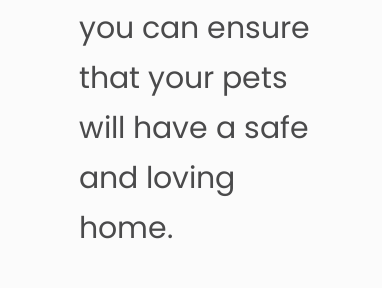you can ensure that your pets will have a safe and loving home.